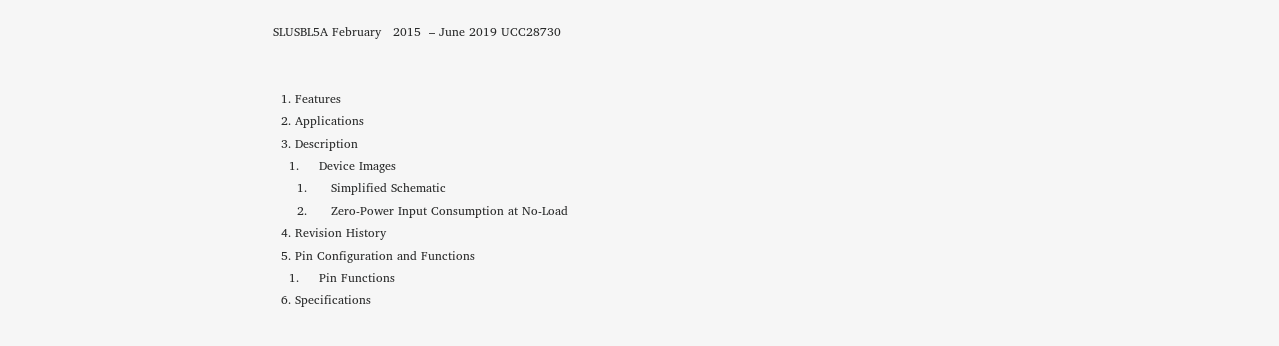SLUSBL5A February   2015  – June 2019 UCC28730


  1. Features
  2. Applications
  3. Description
    1.     Device Images
      1.      Simplified Schematic
      2.      Zero-Power Input Consumption at No-Load
  4. Revision History
  5. Pin Configuration and Functions
    1.     Pin Functions
  6. Specifications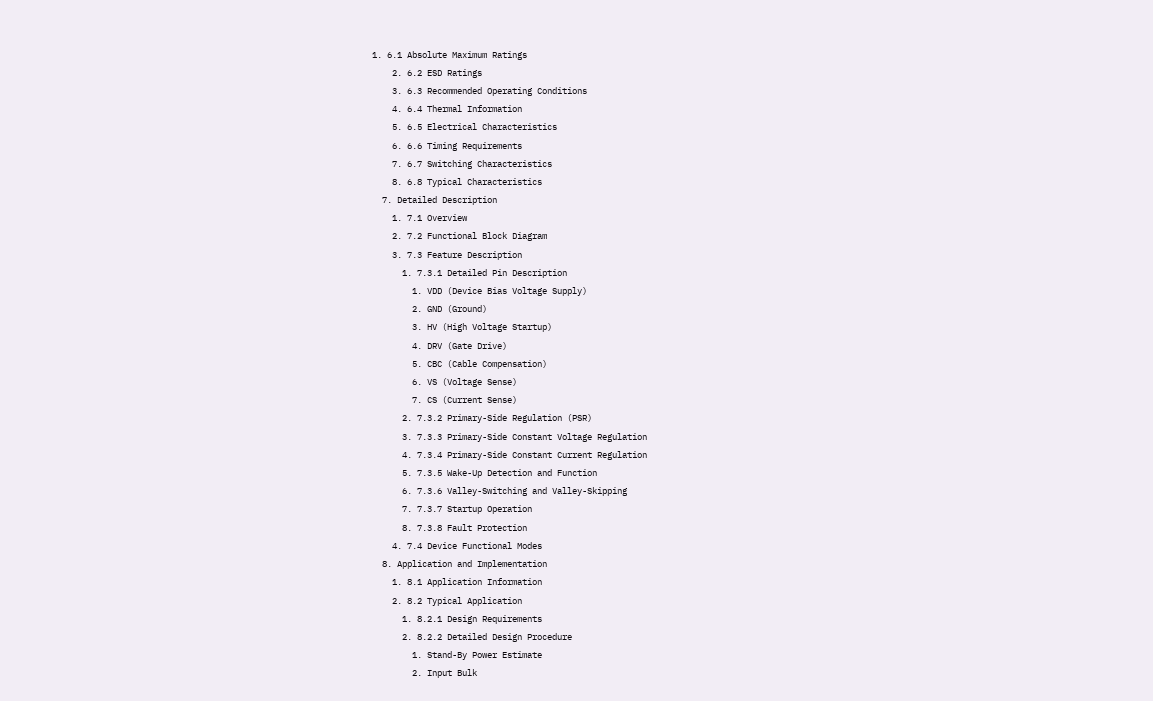1. 6.1 Absolute Maximum Ratings
    2. 6.2 ESD Ratings
    3. 6.3 Recommended Operating Conditions
    4. 6.4 Thermal Information
    5. 6.5 Electrical Characteristics
    6. 6.6 Timing Requirements
    7. 6.7 Switching Characteristics
    8. 6.8 Typical Characteristics
  7. Detailed Description
    1. 7.1 Overview
    2. 7.2 Functional Block Diagram
    3. 7.3 Feature Description
      1. 7.3.1 Detailed Pin Description
        1. VDD (Device Bias Voltage Supply)
        2. GND (Ground)
        3. HV (High Voltage Startup)
        4. DRV (Gate Drive)
        5. CBC (Cable Compensation)
        6. VS (Voltage Sense)
        7. CS (Current Sense)
      2. 7.3.2 Primary-Side Regulation (PSR)
      3. 7.3.3 Primary-Side Constant Voltage Regulation
      4. 7.3.4 Primary-Side Constant Current Regulation
      5. 7.3.5 Wake-Up Detection and Function
      6. 7.3.6 Valley-Switching and Valley-Skipping
      7. 7.3.7 Startup Operation
      8. 7.3.8 Fault Protection
    4. 7.4 Device Functional Modes
  8. Application and Implementation
    1. 8.1 Application Information
    2. 8.2 Typical Application
      1. 8.2.1 Design Requirements
      2. 8.2.2 Detailed Design Procedure
        1. Stand-By Power Estimate
        2. Input Bulk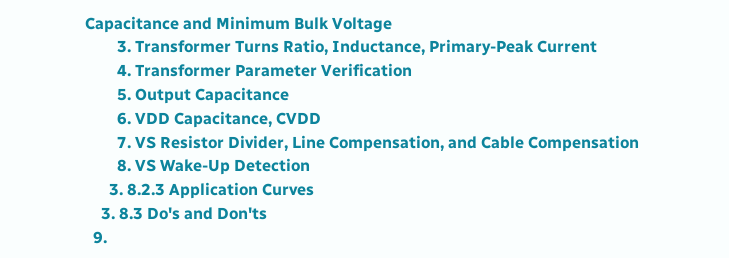Capacitance and Minimum Bulk Voltage
        3. Transformer Turns Ratio, Inductance, Primary-Peak Current
        4. Transformer Parameter Verification
        5. Output Capacitance
        6. VDD Capacitance, CVDD
        7. VS Resistor Divider, Line Compensation, and Cable Compensation
        8. VS Wake-Up Detection
      3. 8.2.3 Application Curves
    3. 8.3 Do's and Don'ts
  9.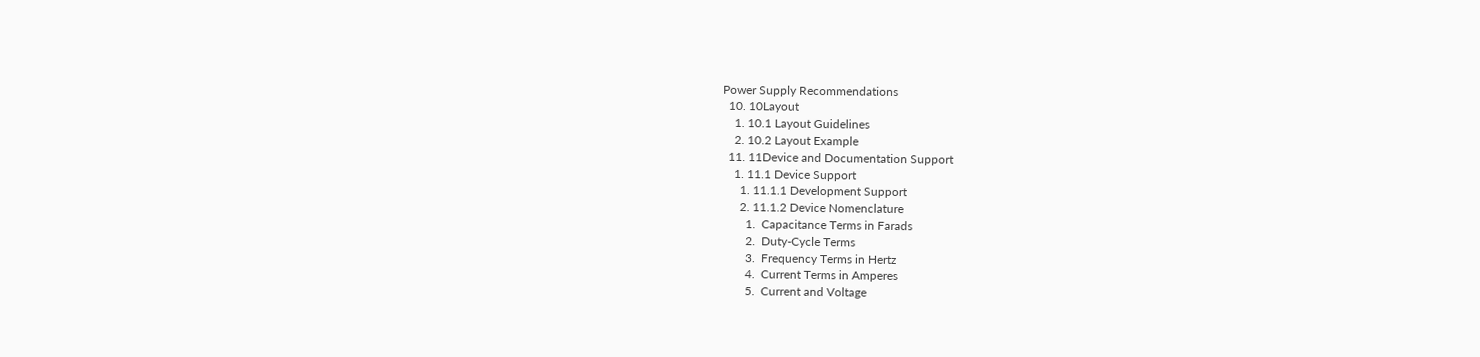Power Supply Recommendations
  10. 10Layout
    1. 10.1 Layout Guidelines
    2. 10.2 Layout Example
  11. 11Device and Documentation Support
    1. 11.1 Device Support
      1. 11.1.1 Development Support
      2. 11.1.2 Device Nomenclature
        1.  Capacitance Terms in Farads
        2.  Duty-Cycle Terms
        3.  Frequency Terms in Hertz
        4.  Current Terms in Amperes
        5.  Current and Voltage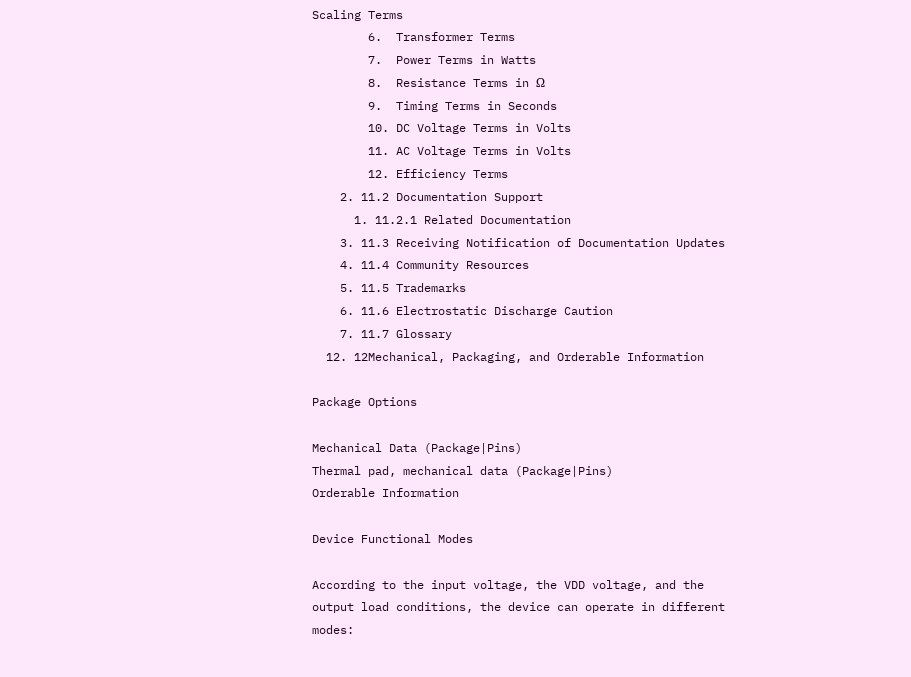Scaling Terms
        6.  Transformer Terms
        7.  Power Terms in Watts
        8.  Resistance Terms in Ω
        9.  Timing Terms in Seconds
        10. DC Voltage Terms in Volts
        11. AC Voltage Terms in Volts
        12. Efficiency Terms
    2. 11.2 Documentation Support
      1. 11.2.1 Related Documentation
    3. 11.3 Receiving Notification of Documentation Updates
    4. 11.4 Community Resources
    5. 11.5 Trademarks
    6. 11.6 Electrostatic Discharge Caution
    7. 11.7 Glossary
  12. 12Mechanical, Packaging, and Orderable Information

Package Options

Mechanical Data (Package|Pins)
Thermal pad, mechanical data (Package|Pins)
Orderable Information

Device Functional Modes

According to the input voltage, the VDD voltage, and the output load conditions, the device can operate in different modes: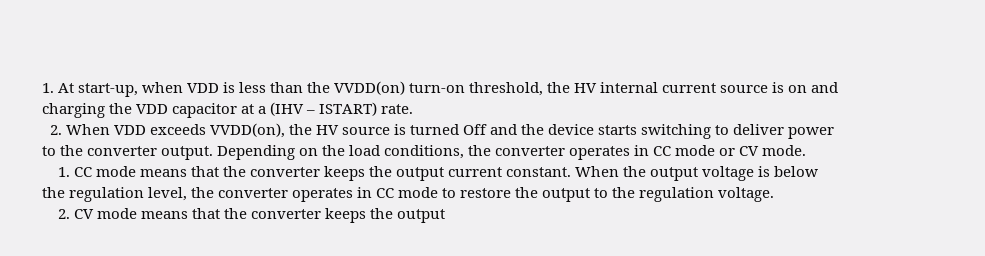1. At start-up, when VDD is less than the VVDD(on) turn-on threshold, the HV internal current source is on and charging the VDD capacitor at a (IHV – ISTART) rate.
  2. When VDD exceeds VVDD(on), the HV source is turned Off and the device starts switching to deliver power to the converter output. Depending on the load conditions, the converter operates in CC mode or CV mode.
    1. CC mode means that the converter keeps the output current constant. When the output voltage is below the regulation level, the converter operates in CC mode to restore the output to the regulation voltage.
    2. CV mode means that the converter keeps the output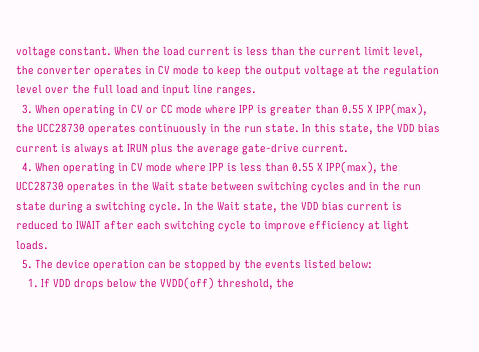voltage constant. When the load current is less than the current limit level, the converter operates in CV mode to keep the output voltage at the regulation level over the full load and input line ranges.
  3. When operating in CV or CC mode where IPP is greater than 0.55 X IPP(max), the UCC28730 operates continuously in the run state. In this state, the VDD bias current is always at IRUN plus the average gate-drive current.
  4. When operating in CV mode where IPP is less than 0.55 X IPP(max), the UCC28730 operates in the Wait state between switching cycles and in the run state during a switching cycle. In the Wait state, the VDD bias current is reduced to IWAIT after each switching cycle to improve efficiency at light loads.
  5. The device operation can be stopped by the events listed below:
    1. If VDD drops below the VVDD(off) threshold, the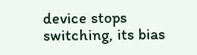device stops switching, its bias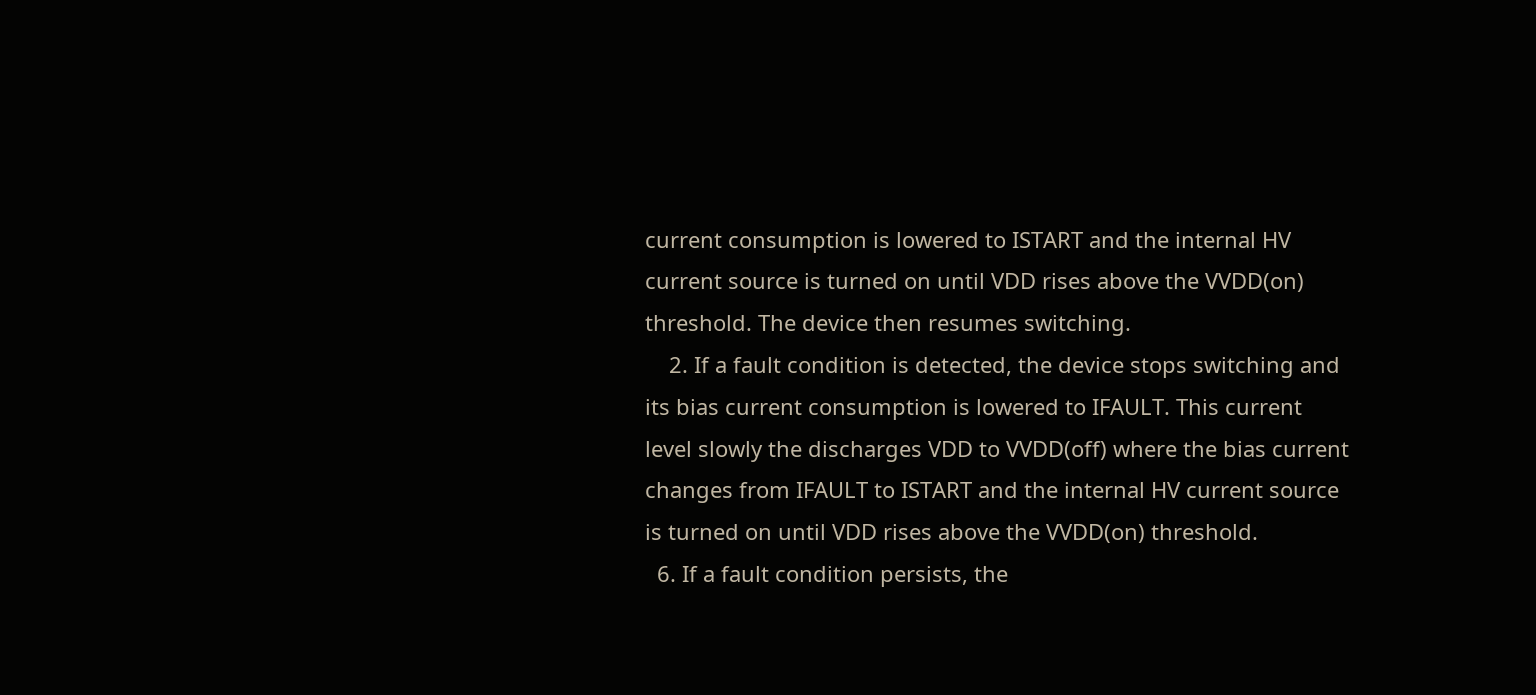current consumption is lowered to ISTART and the internal HV current source is turned on until VDD rises above the VVDD(on) threshold. The device then resumes switching.
    2. If a fault condition is detected, the device stops switching and its bias current consumption is lowered to IFAULT. This current level slowly the discharges VDD to VVDD(off) where the bias current changes from IFAULT to ISTART and the internal HV current source is turned on until VDD rises above the VVDD(on) threshold.
  6. If a fault condition persists, the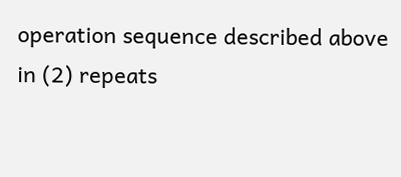operation sequence described above in (2) repeats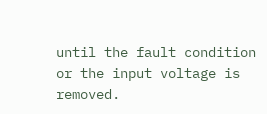until the fault condition or the input voltage is removed.